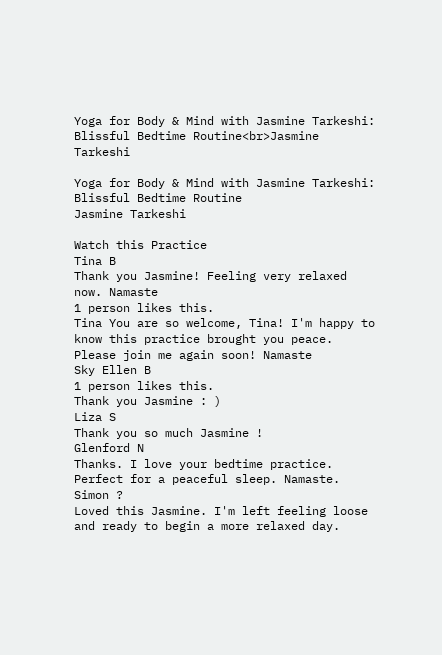Yoga for Body & Mind with Jasmine Tarkeshi: Blissful Bedtime Routine<br>Jasmine Tarkeshi

Yoga for Body & Mind with Jasmine Tarkeshi: Blissful Bedtime Routine
Jasmine Tarkeshi

Watch this Practice
Tina B
Thank you Jasmine! Feeling very relaxed now. Namaste
1 person likes this.
Tina You are so welcome, Tina! I'm happy to know this practice brought you peace. Please join me again soon! Namaste
Sky Ellen B
1 person likes this.
Thank you Jasmine : )
Liza S
Thank you so much Jasmine !
Glenford N
Thanks. I love your bedtime practice. Perfect for a peaceful sleep. Namaste.
Simon ?
Loved this Jasmine. I'm left feeling loose and ready to begin a more relaxed day.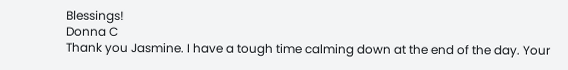Blessings!
Donna C
Thank you Jasmine. I have a tough time calming down at the end of the day. Your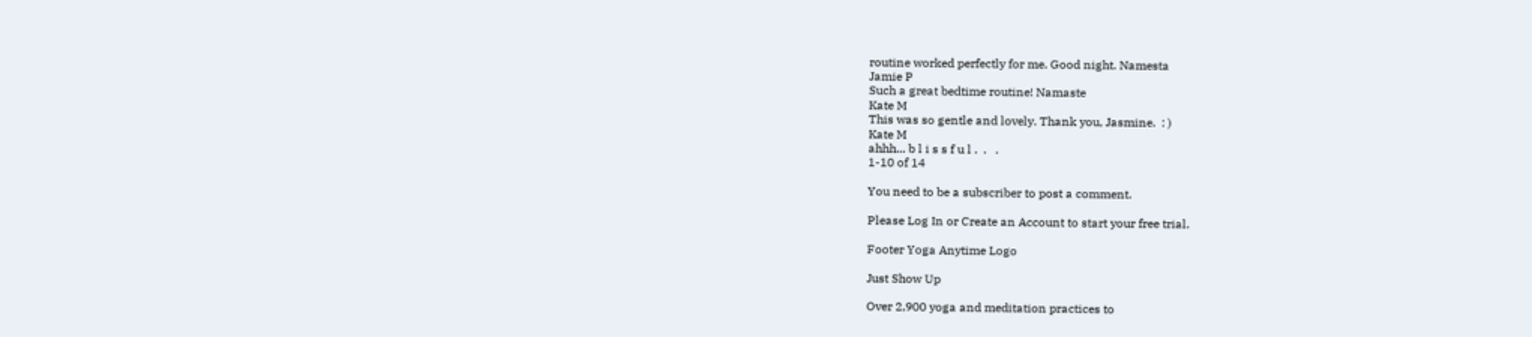routine worked perfectly for me. Good night. Namesta
Jamie P
Such a great bedtime routine! Namaste
Kate M
This was so gentle and lovely. Thank you, Jasmine.  : )
Kate M
ahhh... b l i s s f u l .  .   .
1-10 of 14

You need to be a subscriber to post a comment.

Please Log In or Create an Account to start your free trial.

Footer Yoga Anytime Logo

Just Show Up

Over 2,900 yoga and meditation practices to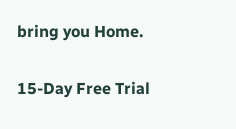bring you Home.

15-Day Free Trial